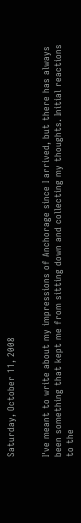Saturday, October 11, 2008


I've meant to write about my impressions of Anchorage since I arrived, but there has always been something that kept me from sitting down and collecting my thoughts. Initial reactions to the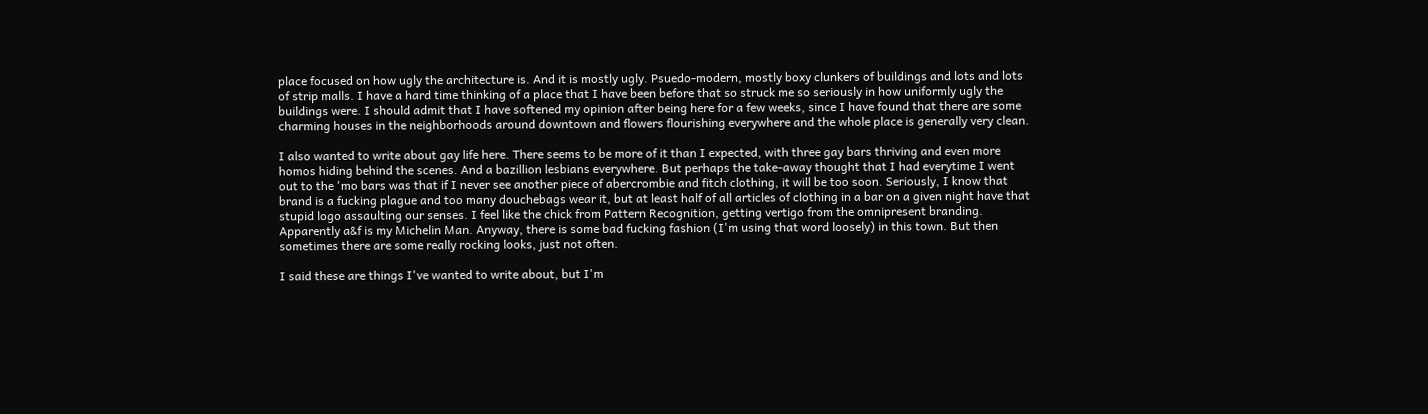place focused on how ugly the architecture is. And it is mostly ugly. Psuedo-modern, mostly boxy clunkers of buildings and lots and lots of strip malls. I have a hard time thinking of a place that I have been before that so struck me so seriously in how uniformly ugly the buildings were. I should admit that I have softened my opinion after being here for a few weeks, since I have found that there are some charming houses in the neighborhoods around downtown and flowers flourishing everywhere and the whole place is generally very clean.

I also wanted to write about gay life here. There seems to be more of it than I expected, with three gay bars thriving and even more homos hiding behind the scenes. And a bazillion lesbians everywhere. But perhaps the take-away thought that I had everytime I went out to the 'mo bars was that if I never see another piece of abercrombie and fitch clothing, it will be too soon. Seriously, I know that brand is a fucking plague and too many douchebags wear it, but at least half of all articles of clothing in a bar on a given night have that stupid logo assaulting our senses. I feel like the chick from Pattern Recognition, getting vertigo from the omnipresent branding. Apparently a&f is my Michelin Man. Anyway, there is some bad fucking fashion (I'm using that word loosely) in this town. But then sometimes there are some really rocking looks, just not often.

I said these are things I've wanted to write about, but I'm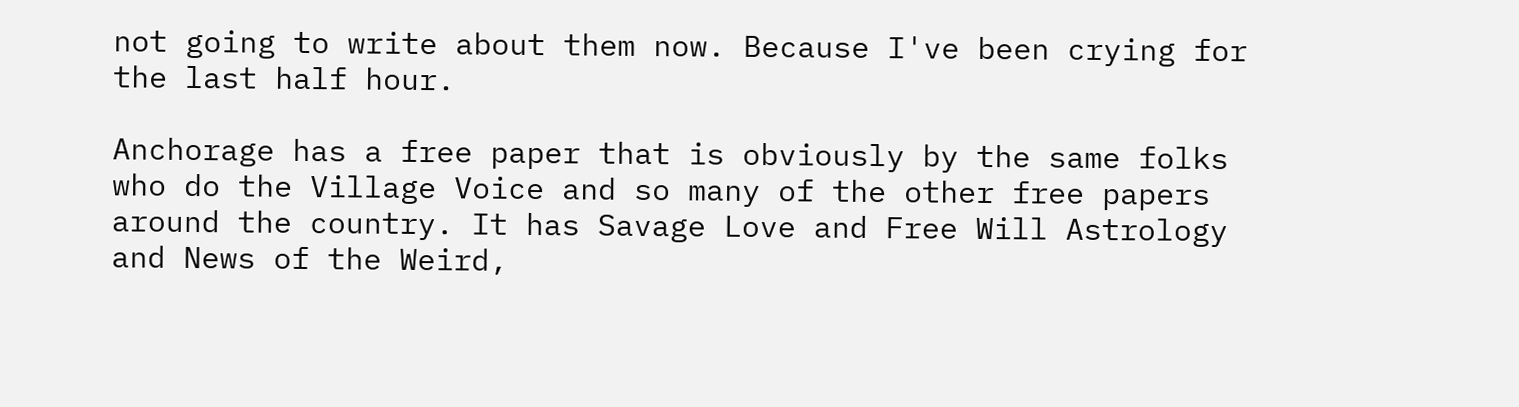not going to write about them now. Because I've been crying for the last half hour.

Anchorage has a free paper that is obviously by the same folks who do the Village Voice and so many of the other free papers around the country. It has Savage Love and Free Will Astrology and News of the Weird,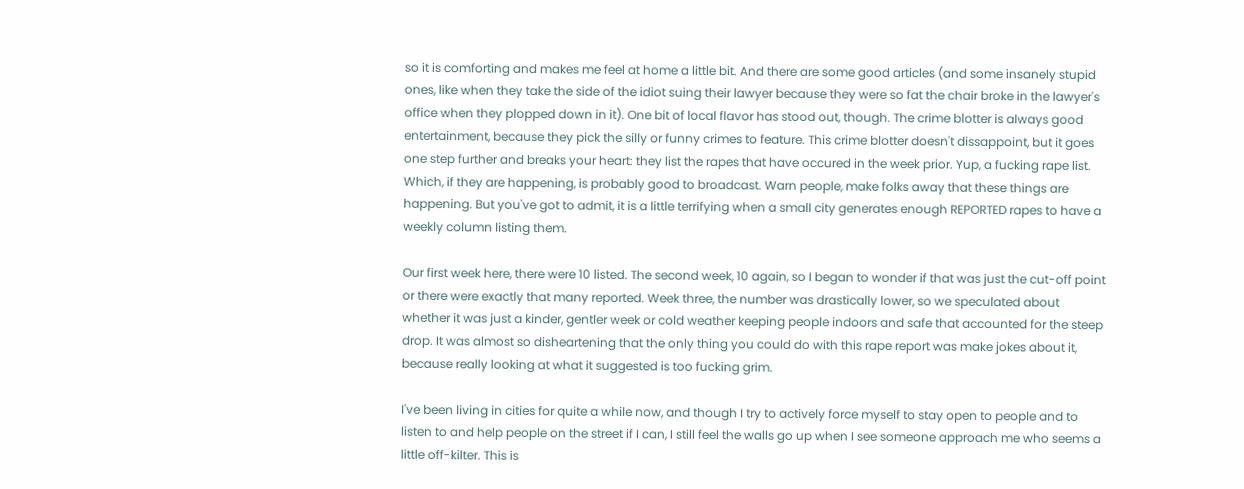so it is comforting and makes me feel at home a little bit. And there are some good articles (and some insanely stupid ones, like when they take the side of the idiot suing their lawyer because they were so fat the chair broke in the lawyer's office when they plopped down in it). One bit of local flavor has stood out, though. The crime blotter is always good entertainment, because they pick the silly or funny crimes to feature. This crime blotter doesn't dissappoint, but it goes one step further and breaks your heart: they list the rapes that have occured in the week prior. Yup, a fucking rape list. Which, if they are happening, is probably good to broadcast. Warn people, make folks away that these things are happening. But you've got to admit, it is a little terrifying when a small city generates enough REPORTED rapes to have a weekly column listing them.

Our first week here, there were 10 listed. The second week, 10 again, so I began to wonder if that was just the cut-off point or there were exactly that many reported. Week three, the number was drastically lower, so we speculated about whether it was just a kinder, gentler week or cold weather keeping people indoors and safe that accounted for the steep drop. It was almost so disheartening that the only thing you could do with this rape report was make jokes about it, because really looking at what it suggested is too fucking grim.

I've been living in cities for quite a while now, and though I try to actively force myself to stay open to people and to listen to and help people on the street if I can, I still feel the walls go up when I see someone approach me who seems a little off-kilter. This is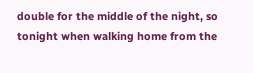double for the middle of the night, so tonight when walking home from the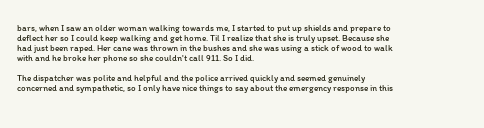bars, when I saw an older woman walking towards me, I started to put up shields and prepare to deflect her so I could keep walking and get home. Til I realize that she is truly upset. Because she had just been raped. Her cane was thrown in the bushes and she was using a stick of wood to walk with and he broke her phone so she couldn't call 911. So I did.

The dispatcher was polite and helpful and the police arrived quickly and seemed genuinely concerned and sympathetic, so I only have nice things to say about the emergency response in this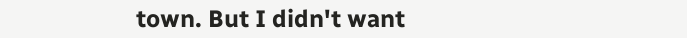town. But I didn't want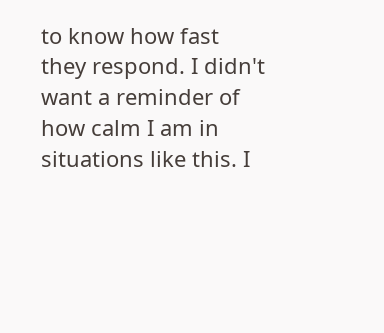to know how fast they respond. I didn't want a reminder of how calm I am in situations like this. I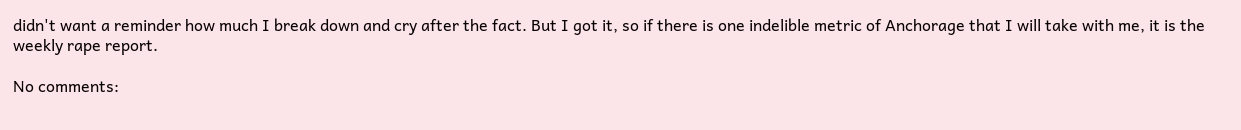didn't want a reminder how much I break down and cry after the fact. But I got it, so if there is one indelible metric of Anchorage that I will take with me, it is the weekly rape report.

No comments: